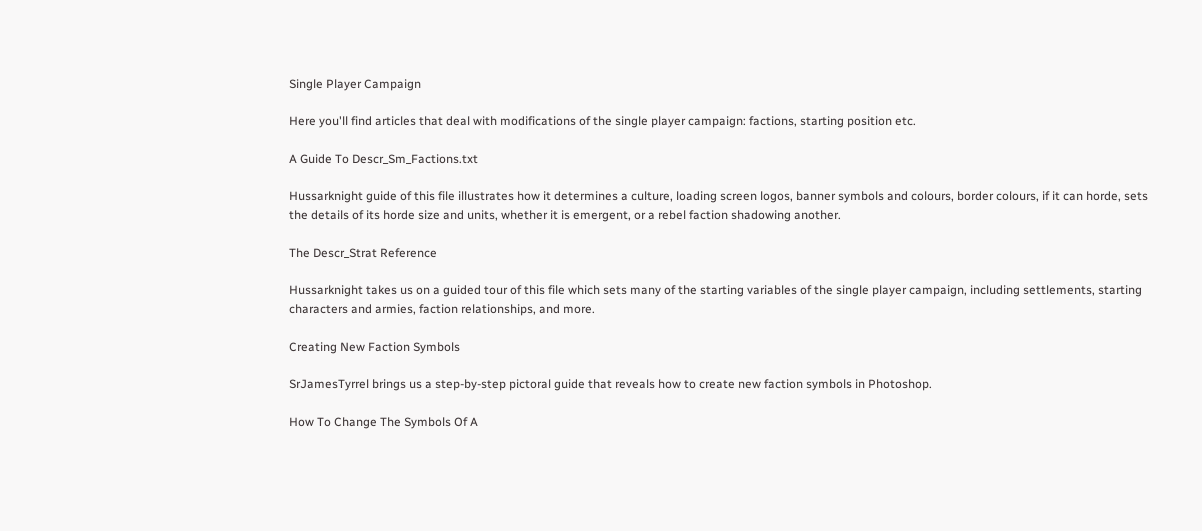Single Player Campaign

Here you'll find articles that deal with modifications of the single player campaign: factions, starting position etc.

A Guide To Descr_Sm_Factions.txt

Hussarknight guide of this file illustrates how it determines a culture, loading screen logos, banner symbols and colours, border colours, if it can horde, sets the details of its horde size and units, whether it is emergent, or a rebel faction shadowing another.

The Descr_Strat Reference

Hussarknight takes us on a guided tour of this file which sets many of the starting variables of the single player campaign, including settlements, starting characters and armies, faction relationships, and more.

Creating New Faction Symbols

SrJamesTyrrel brings us a step-by-step pictoral guide that reveals how to create new faction symbols in Photoshop.

How To Change The Symbols Of A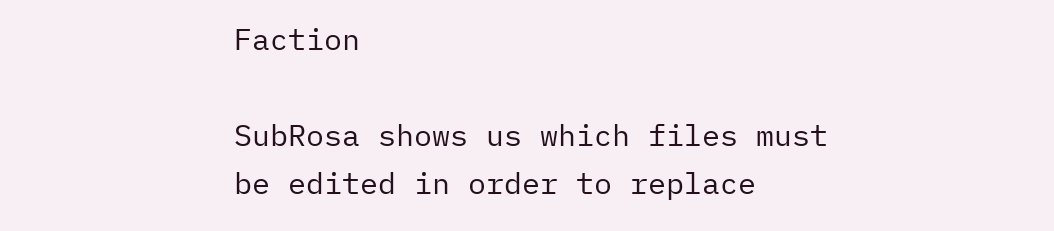Faction

SubRosa shows us which files must be edited in order to replace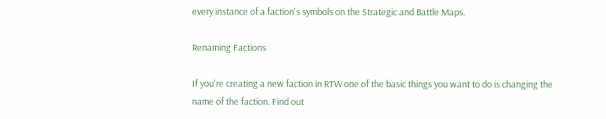every instance of a faction's symbols on the Strategic and Battle Maps.

Renaming Factions

If you're creating a new faction in RTW one of the basic things you want to do is changing the name of the faction. Find out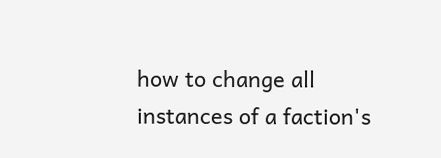how to change all instances of a faction's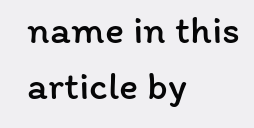name in this article by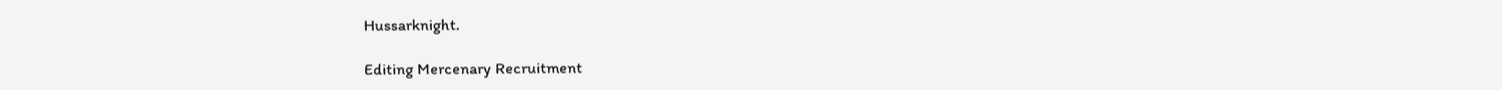Hussarknight.

Editing Mercenary Recruitment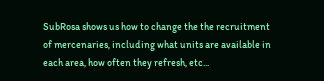SubRosa shows us how to change the the recruitment of mercenaries, including what units are available in each area, how often they refresh, etc...